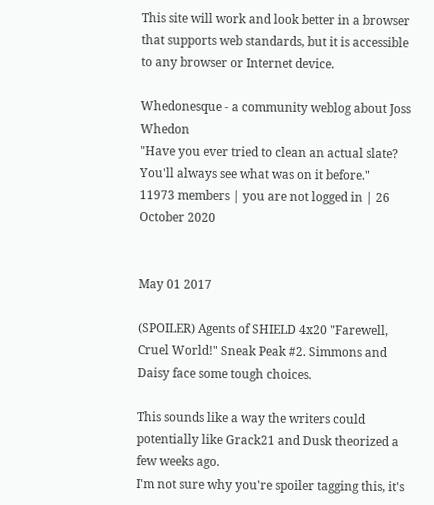This site will work and look better in a browser that supports web standards, but it is accessible to any browser or Internet device.

Whedonesque - a community weblog about Joss Whedon
"Have you ever tried to clean an actual slate? You'll always see what was on it before."
11973 members | you are not logged in | 26 October 2020


May 01 2017

(SPOILER) Agents of SHIELD 4x20 "Farewell, Cruel World!" Sneak Peak #2. Simmons and Daisy face some tough choices.

This sounds like a way the writers could potentially like Grack21 and Dusk theorized a few weeks ago.
I'm not sure why you're spoiler tagging this, it's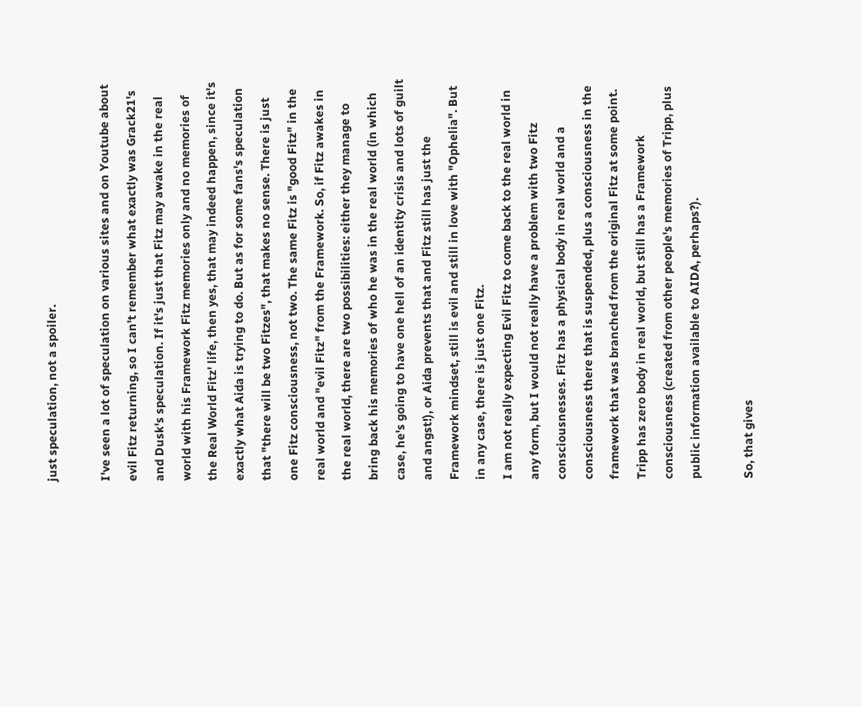just speculation, not a spoiler.

I've seen a lot of speculation on various sites and on Youtube about evil Fitz returning, so I can't remember what exactly was Grack21's and Dusk's speculation. If it's just that Fitz may awake in the real world with his Framework Fitz memories only and no memories of the Real World Fitz' life, then yes, that may indeed happen, since it's exactly what Aida is trying to do. But as for some fans's speculation that "there will be two Fitzes", that makes no sense. There is just one Fitz consciousness, not two. The same Fitz is "good Fitz" in the real world and "evil Fitz" from the Framework. So, if Fitz awakes in the real world, there are two possibilities: either they manage to bring back his memories of who he was in the real world (in which case, he's going to have one hell of an identity crisis and lots of guilt and angst!), or Aida prevents that and Fitz still has just the Framework mindset, still is evil and still in love with "Ophelia". But in any case, there is just one Fitz.
I am not really expecting Evil Fitz to come back to the real world in any form, but I would not really have a problem with two Fitz consciousnesses. Fitz has a physical body in real world and a consciousness there that is suspended, plus a consciousness in the framework that was branched from the original Fitz at some point. Tripp has zero body in real world, but still has a Framework consciousness (created from other people's memories of Tripp, plus public information available to AIDA, perhaps?).

So, that gives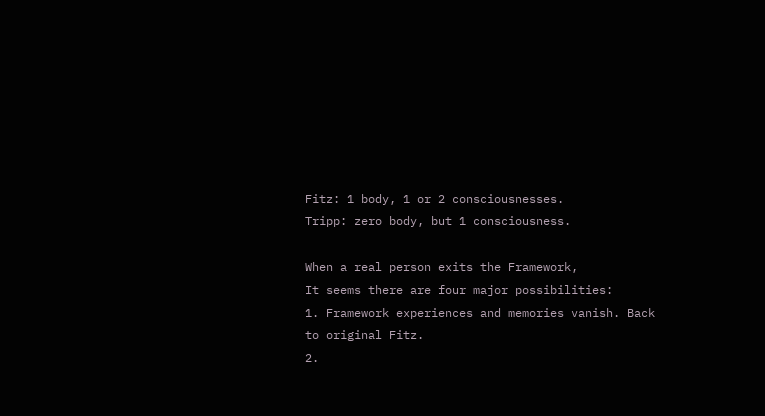Fitz: 1 body, 1 or 2 consciousnesses.
Tripp: zero body, but 1 consciousness.

When a real person exits the Framework,
It seems there are four major possibilities:
1. Framework experiences and memories vanish. Back to original Fitz.
2.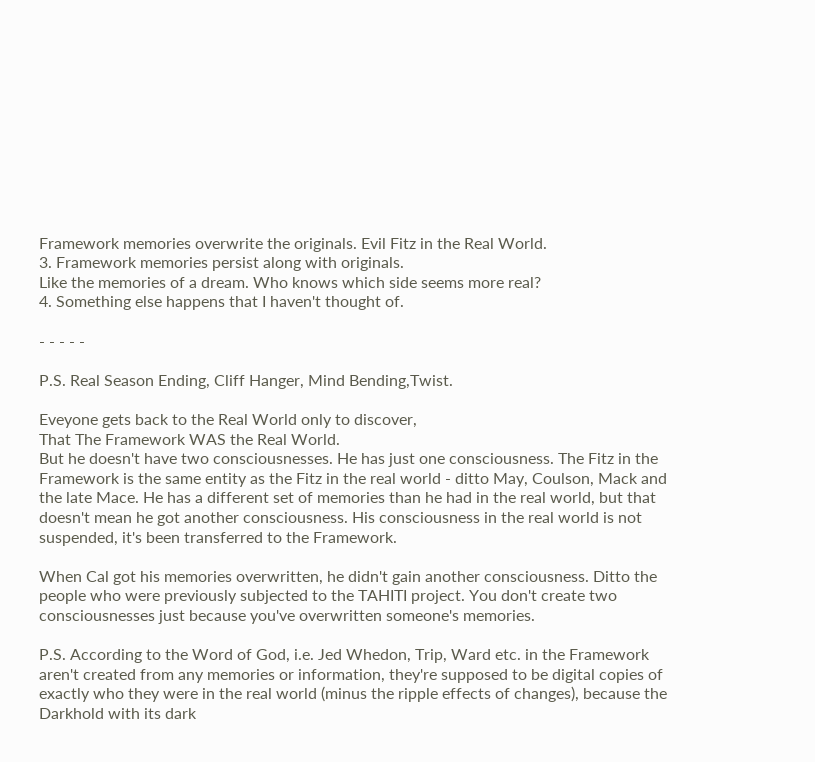Framework memories overwrite the originals. Evil Fitz in the Real World.
3. Framework memories persist along with originals.
Like the memories of a dream. Who knows which side seems more real?
4. Something else happens that I haven't thought of.

- - - - -

P.S. Real Season Ending, Cliff Hanger, Mind Bending,Twist.

Eveyone gets back to the Real World only to discover,
That The Framework WAS the Real World.
But he doesn't have two consciousnesses. He has just one consciousness. The Fitz in the Framework is the same entity as the Fitz in the real world - ditto May, Coulson, Mack and the late Mace. He has a different set of memories than he had in the real world, but that doesn't mean he got another consciousness. His consciousness in the real world is not suspended, it's been transferred to the Framework.

When Cal got his memories overwritten, he didn't gain another consciousness. Ditto the people who were previously subjected to the TAHITI project. You don't create two consciousnesses just because you've overwritten someone's memories.

P.S. According to the Word of God, i.e. Jed Whedon, Trip, Ward etc. in the Framework aren't created from any memories or information, they're supposed to be digital copies of exactly who they were in the real world (minus the ripple effects of changes), because the Darkhold with its dark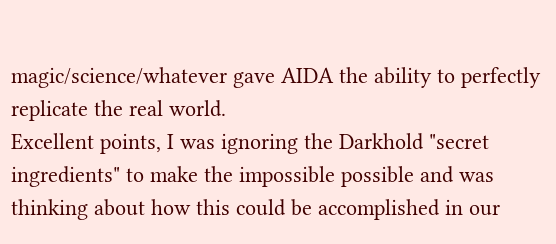magic/science/whatever gave AIDA the ability to perfectly replicate the real world.
Excellent points, I was ignoring the Darkhold "secret ingredients" to make the impossible possible and was thinking about how this could be accomplished in our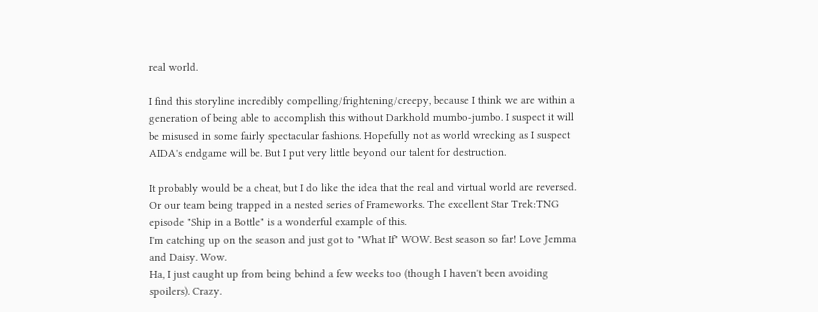real world.

I find this storyline incredibly compelling/frightening/creepy, because I think we are within a generation of being able to accomplish this without Darkhold mumbo-jumbo. I suspect it will be misused in some fairly spectacular fashions. Hopefully not as world wrecking as I suspect AIDA's endgame will be. But I put very little beyond our talent for destruction.

It probably would be a cheat, but I do like the idea that the real and virtual world are reversed. Or our team being trapped in a nested series of Frameworks. The excellent Star Trek:TNG episode "Ship in a Bottle" is a wonderful example of this.
I'm catching up on the season and just got to "What If" WOW. Best season so far! Love Jemma and Daisy. Wow.
Ha, I just caught up from being behind a few weeks too (though I haven't been avoiding spoilers). Crazy.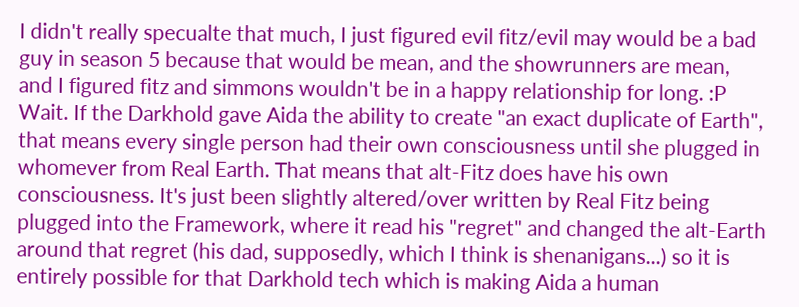I didn't really specualte that much, I just figured evil fitz/evil may would be a bad guy in season 5 because that would be mean, and the showrunners are mean, and I figured fitz and simmons wouldn't be in a happy relationship for long. :P
Wait. If the Darkhold gave Aida the ability to create "an exact duplicate of Earth", that means every single person had their own consciousness until she plugged in whomever from Real Earth. That means that alt-Fitz does have his own consciousness. It's just been slightly altered/over written by Real Fitz being plugged into the Framework, where it read his "regret" and changed the alt-Earth around that regret (his dad, supposedly, which I think is shenanigans...) so it is entirely possible for that Darkhold tech which is making Aida a human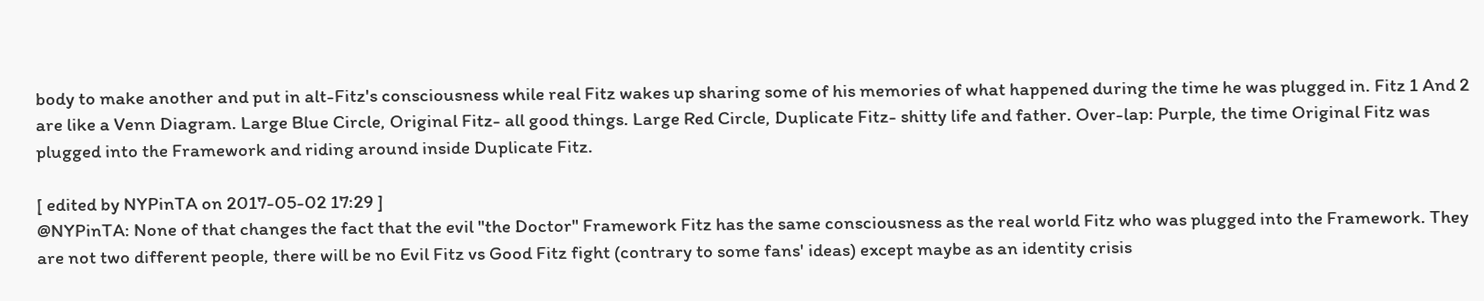body to make another and put in alt-Fitz's consciousness while real Fitz wakes up sharing some of his memories of what happened during the time he was plugged in. Fitz 1 And 2 are like a Venn Diagram. Large Blue Circle, Original Fitz- all good things. Large Red Circle, Duplicate Fitz- shitty life and father. Over-lap: Purple, the time Original Fitz was plugged into the Framework and riding around inside Duplicate Fitz.

[ edited by NYPinTA on 2017-05-02 17:29 ]
@NYPinTA: None of that changes the fact that the evil "the Doctor" Framework Fitz has the same consciousness as the real world Fitz who was plugged into the Framework. They are not two different people, there will be no Evil Fitz vs Good Fitz fight (contrary to some fans' ideas) except maybe as an identity crisis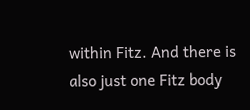within Fitz. And there is also just one Fitz body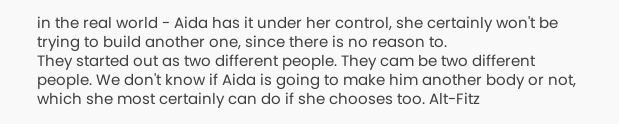in the real world - Aida has it under her control, she certainly won't be trying to build another one, since there is no reason to.
They started out as two different people. They cam be two different people. We don't know if Aida is going to make him another body or not, which she most certainly can do if she chooses too. Alt-Fitz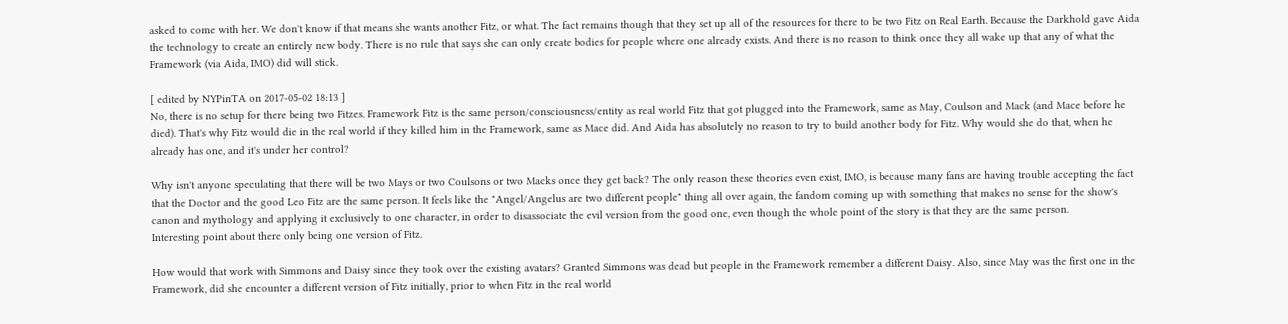asked to come with her. We don't know if that means she wants another Fitz, or what. The fact remains though that they set up all of the resources for there to be two Fitz on Real Earth. Because the Darkhold gave Aida the technology to create an entirely new body. There is no rule that says she can only create bodies for people where one already exists. And there is no reason to think once they all wake up that any of what the Framework (via Aida, IMO) did will stick.

[ edited by NYPinTA on 2017-05-02 18:13 ]
No, there is no setup for there being two Fitzes. Framework Fitz is the same person/consciousness/entity as real world Fitz that got plugged into the Framework, same as May, Coulson and Mack (and Mace before he died). That's why Fitz would die in the real world if they killed him in the Framework, same as Mace did. And Aida has absolutely no reason to try to build another body for Fitz. Why would she do that, when he already has one, and it's under her control?

Why isn't anyone speculating that there will be two Mays or two Coulsons or two Macks once they get back? The only reason these theories even exist, IMO, is because many fans are having trouble accepting the fact that the Doctor and the good Leo Fitz are the same person. It feels like the "Angel/Angelus are two different people" thing all over again, the fandom coming up with something that makes no sense for the show's canon and mythology and applying it exclusively to one character, in order to disassociate the evil version from the good one, even though the whole point of the story is that they are the same person.
Interesting point about there only being one version of Fitz.

How would that work with Simmons and Daisy since they took over the existing avatars? Granted Simmons was dead but people in the Framework remember a different Daisy. Also, since May was the first one in the Framework, did she encounter a different version of Fitz initially, prior to when Fitz in the real world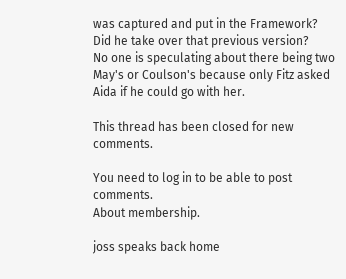was captured and put in the Framework? Did he take over that previous version?
No one is speculating about there being two May's or Coulson's because only Fitz asked Aida if he could go with her.

This thread has been closed for new comments.

You need to log in to be able to post comments.
About membership.

joss speaks back home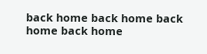back home back home back home back home